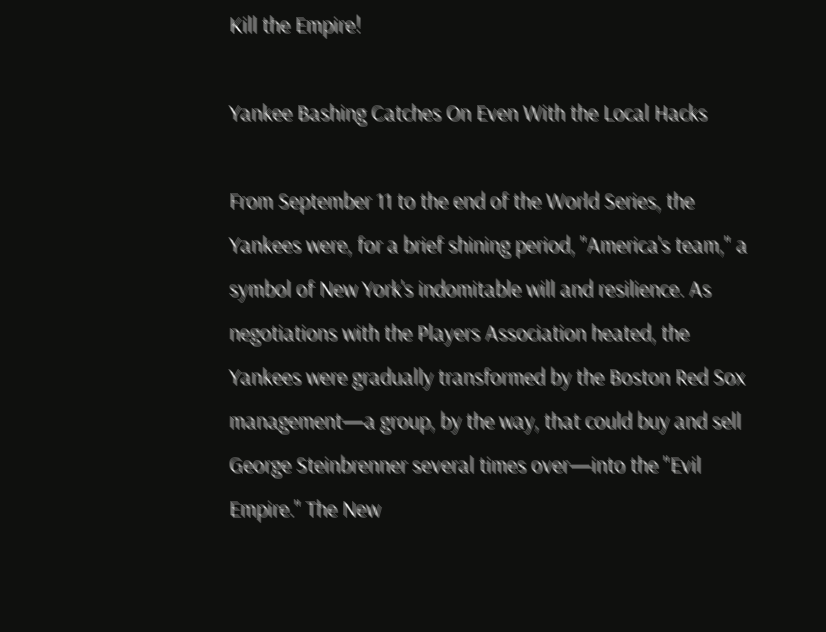Kill the Empire!

Yankee Bashing Catches On Even With the Local Hacks

From September 11 to the end of the World Series, the Yankees were, for a brief shining period, "America's team," a symbol of New York's indomitable will and resilience. As negotiations with the Players Association heated, the Yankees were gradually transformed by the Boston Red Sox management—a group, by the way, that could buy and sell George Steinbrenner several times over—into the "Evil Empire." The New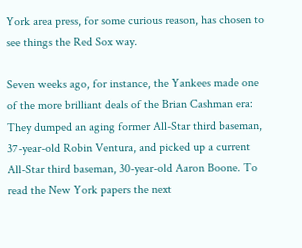York area press, for some curious reason, has chosen to see things the Red Sox way.

Seven weeks ago, for instance, the Yankees made one of the more brilliant deals of the Brian Cashman era: They dumped an aging former All-Star third baseman, 37-year-old Robin Ventura, and picked up a current All-Star third baseman, 30-year-old Aaron Boone. To read the New York papers the next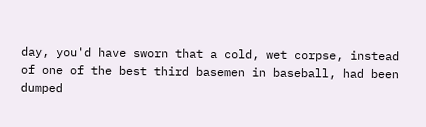day, you'd have sworn that a cold, wet corpse, instead of one of the best third basemen in baseball, had been dumped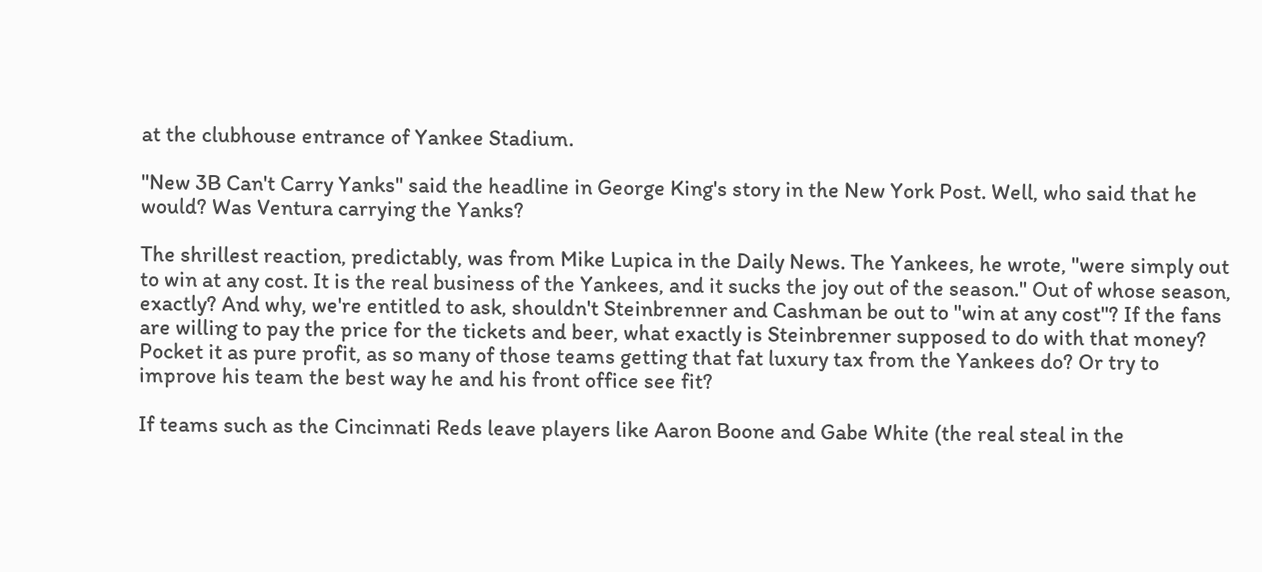at the clubhouse entrance of Yankee Stadium.

"New 3B Can't Carry Yanks" said the headline in George King's story in the New York Post. Well, who said that he would? Was Ventura carrying the Yanks?

The shrillest reaction, predictably, was from Mike Lupica in the Daily News. The Yankees, he wrote, "were simply out to win at any cost. It is the real business of the Yankees, and it sucks the joy out of the season." Out of whose season, exactly? And why, we're entitled to ask, shouldn't Steinbrenner and Cashman be out to "win at any cost"? If the fans are willing to pay the price for the tickets and beer, what exactly is Steinbrenner supposed to do with that money? Pocket it as pure profit, as so many of those teams getting that fat luxury tax from the Yankees do? Or try to improve his team the best way he and his front office see fit?

If teams such as the Cincinnati Reds leave players like Aaron Boone and Gabe White (the real steal in the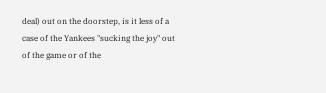deal) out on the doorstep, is it less of a case of the Yankees "sucking the joy" out of the game or of the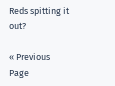Reds spitting it out?

« Previous Page